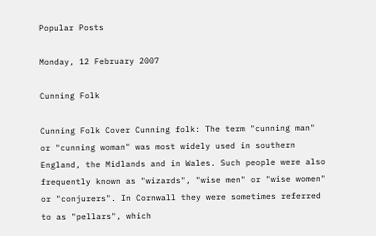Popular Posts

Monday, 12 February 2007

Cunning Folk

Cunning Folk Cover Cunning folk: The term "cunning man" or "cunning woman" was most widely used in southern England, the Midlands and in Wales. Such people were also frequently known as "wizards", "wise men" or "wise women" or "conjurers". In Cornwall they were sometimes referred to as "pellars", which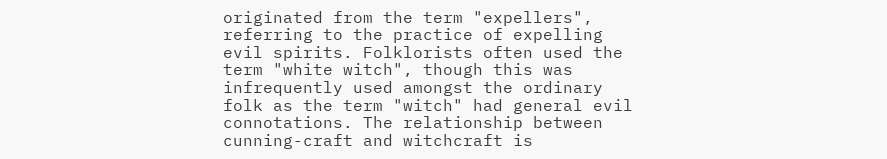originated from the term "expellers", referring to the practice of expelling evil spirits. Folklorists often used the term "white witch", though this was infrequently used amongst the ordinary folk as the term "witch" had general evil connotations. The relationship between cunning-craft and witchcraft is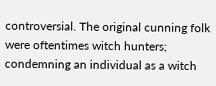controversial. The original cunning folk were oftentimes witch hunters; condemning an individual as a witch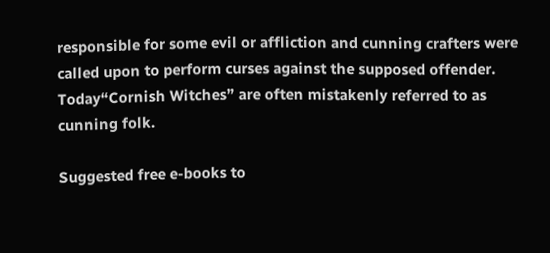responsible for some evil or affliction and cunning crafters were called upon to perform curses against the supposed offender. Today“Cornish Witches” are often mistakenly referred to as cunning folk.

Suggested free e-books to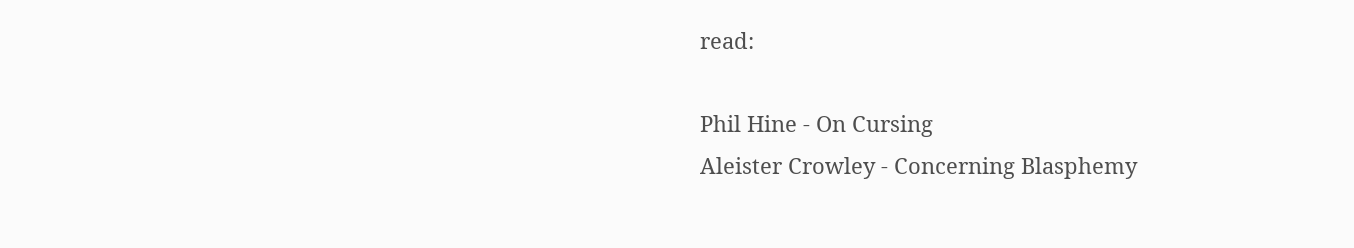read:

Phil Hine - On Cursing
Aleister Crowley - Concerning Blasphemy